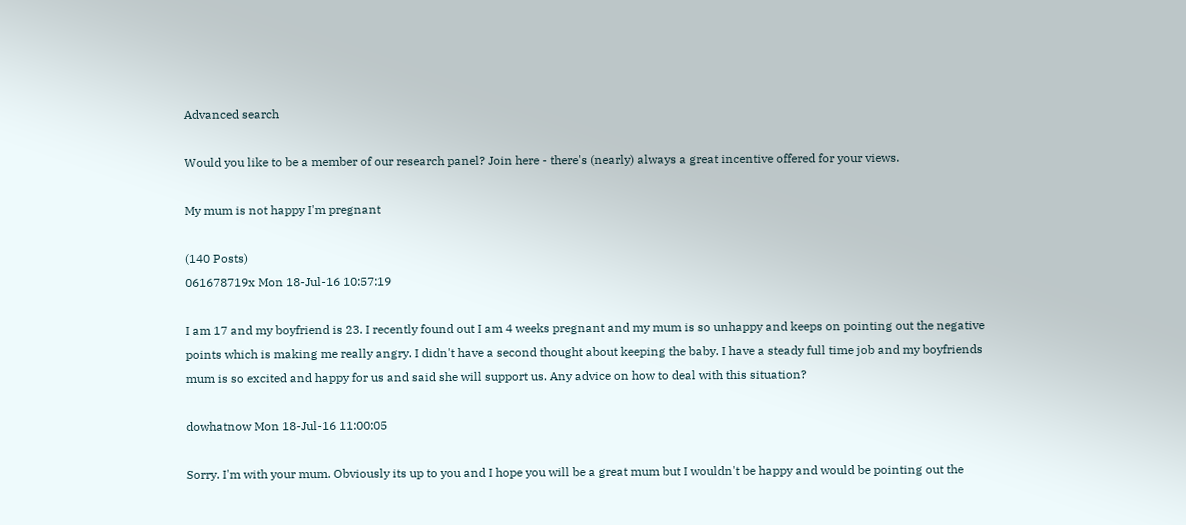Advanced search

Would you like to be a member of our research panel? Join here - there's (nearly) always a great incentive offered for your views.

My mum is not happy I'm pregnant

(140 Posts)
061678719x Mon 18-Jul-16 10:57:19

I am 17 and my boyfriend is 23. I recently found out I am 4 weeks pregnant and my mum is so unhappy and keeps on pointing out the negative points which is making me really angry. I didn't have a second thought about keeping the baby. I have a steady full time job and my boyfriends mum is so excited and happy for us and said she will support us. Any advice on how to deal with this situation?

dowhatnow Mon 18-Jul-16 11:00:05

Sorry. I'm with your mum. Obviously its up to you and I hope you will be a great mum but I wouldn't be happy and would be pointing out the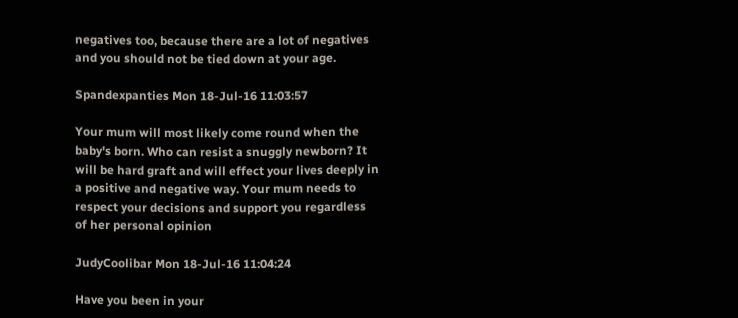negatives too, because there are a lot of negatives and you should not be tied down at your age.

Spandexpanties Mon 18-Jul-16 11:03:57

Your mum will most likely come round when the baby's born. Who can resist a snuggly newborn? It will be hard graft and will effect your lives deeply in a positive and negative way. Your mum needs to respect your decisions and support you regardless of her personal opinion

JudyCoolibar Mon 18-Jul-16 11:04:24

Have you been in your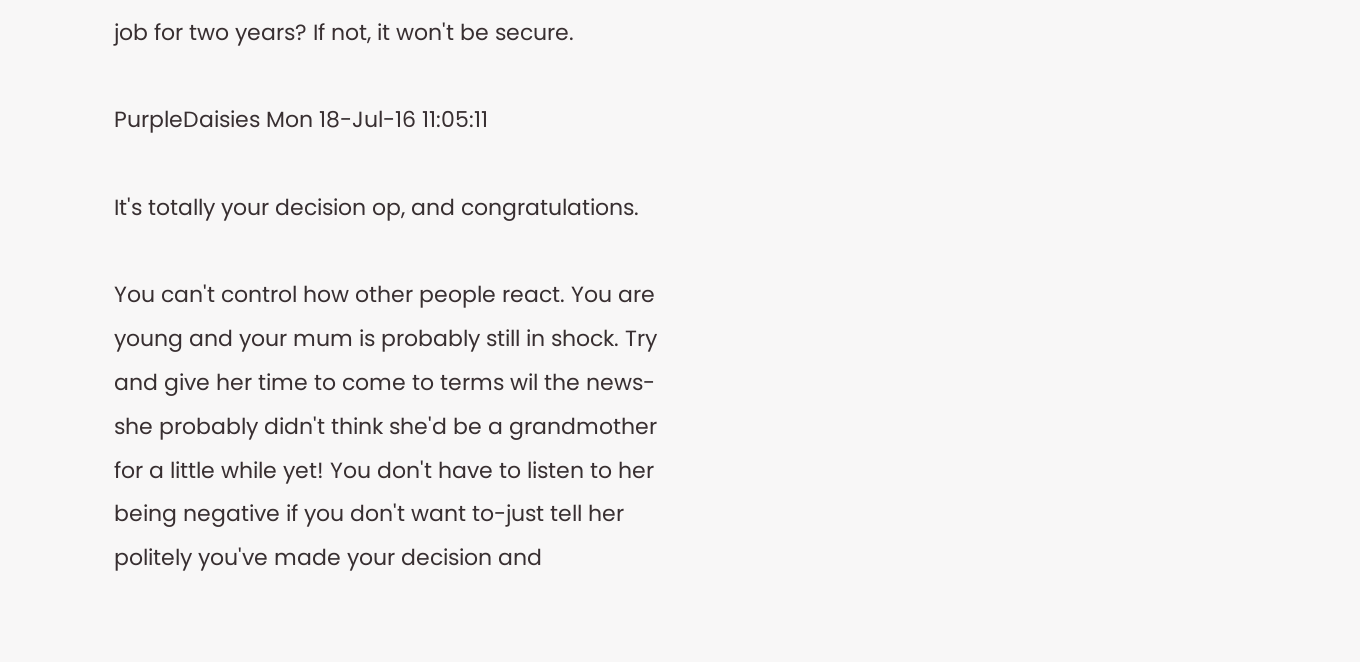job for two years? If not, it won't be secure.

PurpleDaisies Mon 18-Jul-16 11:05:11

It's totally your decision op, and congratulations.

You can't control how other people react. You are young and your mum is probably still in shock. Try and give her time to come to terms wil the news-she probably didn't think she'd be a grandmother for a little while yet! You don't have to listen to her being negative if you don't want to-just tell her politely you've made your decision and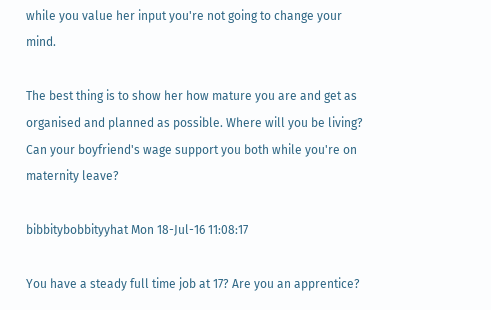while you value her input you're not going to change your mind.

The best thing is to show her how mature you are and get as organised and planned as possible. Where will you be living? Can your boyfriend's wage support you both while you're on maternity leave?

bibbitybobbityyhat Mon 18-Jul-16 11:08:17

You have a steady full time job at 17? Are you an apprentice?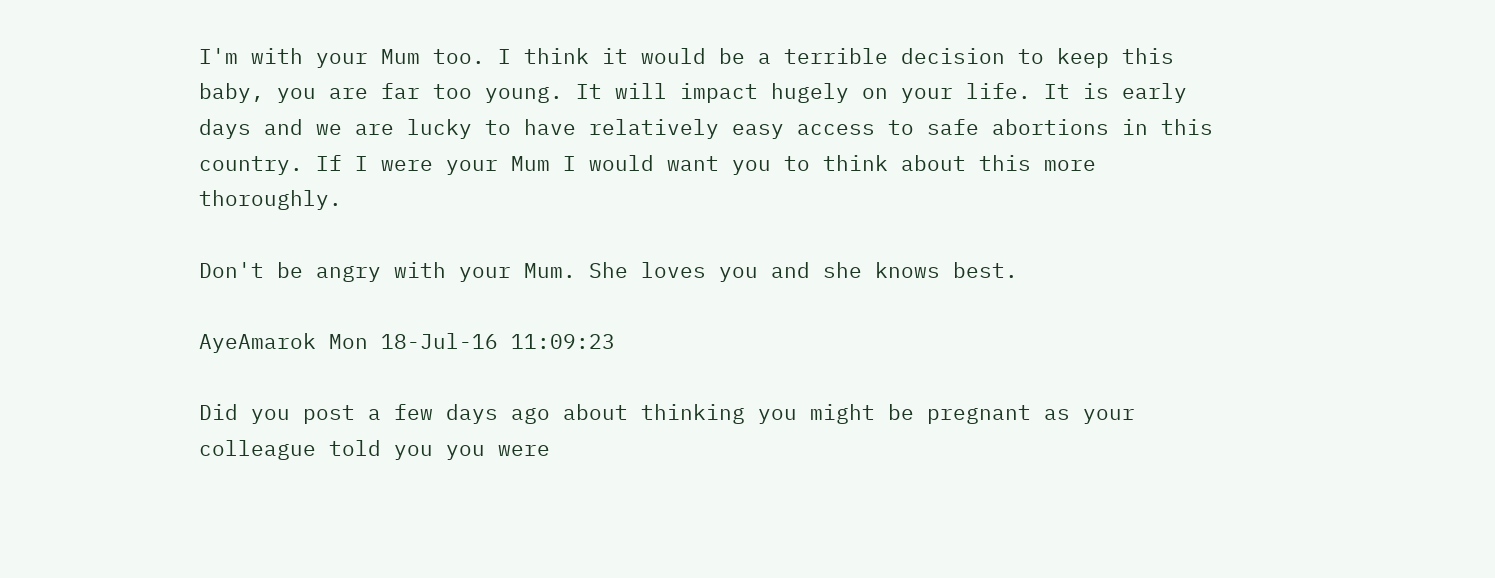I'm with your Mum too. I think it would be a terrible decision to keep this baby, you are far too young. It will impact hugely on your life. It is early days and we are lucky to have relatively easy access to safe abortions in this country. If I were your Mum I would want you to think about this more thoroughly.

Don't be angry with your Mum. She loves you and she knows best.

AyeAmarok Mon 18-Jul-16 11:09:23

Did you post a few days ago about thinking you might be pregnant as your colleague told you you were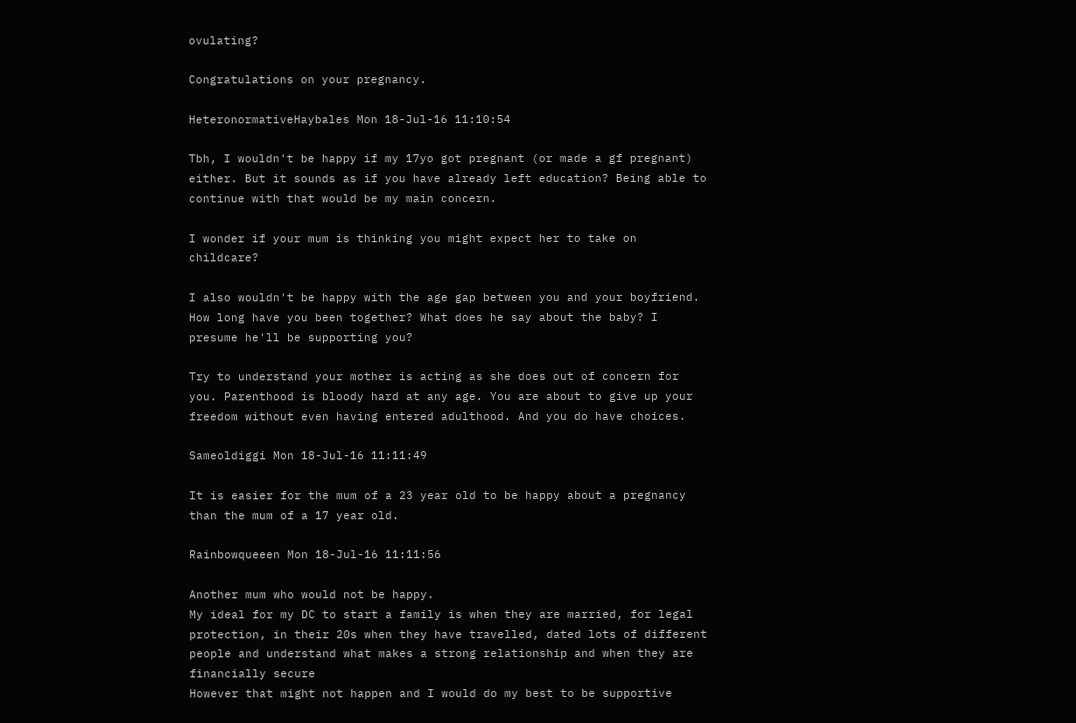ovulating?

Congratulations on your pregnancy.

HeteronormativeHaybales Mon 18-Jul-16 11:10:54

Tbh, I wouldn't be happy if my 17yo got pregnant (or made a gf pregnant) either. But it sounds as if you have already left education? Being able to continue with that would be my main concern.

I wonder if your mum is thinking you might expect her to take on childcare?

I also wouldn't be happy with the age gap between you and your boyfriend. How long have you been together? What does he say about the baby? I presume he'll be supporting you?

Try to understand your mother is acting as she does out of concern for you. Parenthood is bloody hard at any age. You are about to give up your freedom without even having entered adulthood. And you do have choices.

Sameoldiggi Mon 18-Jul-16 11:11:49

It is easier for the mum of a 23 year old to be happy about a pregnancy than the mum of a 17 year old.

Rainbowqueeen Mon 18-Jul-16 11:11:56

Another mum who would not be happy.
My ideal for my DC to start a family is when they are married, for legal protection, in their 20s when they have travelled, dated lots of different people and understand what makes a strong relationship and when they are financially secure
However that might not happen and I would do my best to be supportive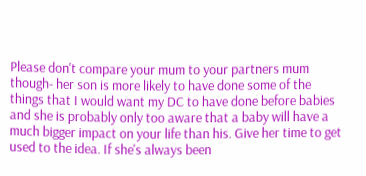Please don't compare your mum to your partners mum though- her son is more likely to have done some of the things that I would want my DC to have done before babies and she is probably only too aware that a baby will have a much bigger impact on your life than his. Give her time to get used to the idea. If she's always been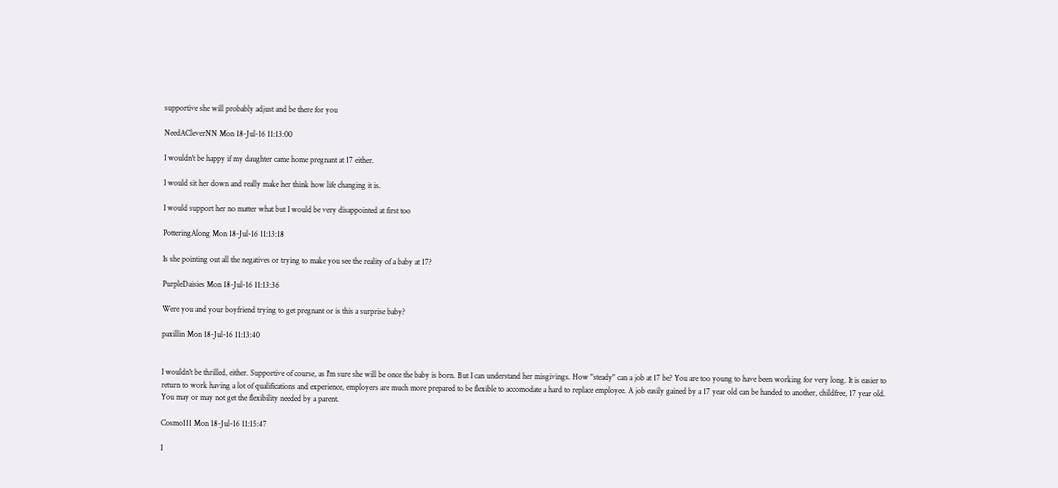supportive she will probably adjust and be there for you

NeedACleverNN Mon 18-Jul-16 11:13:00

I wouldn't be happy if my daughter came home pregnant at 17 either.

I would sit her down and really make her think how life changing it is.

I would support her no matter what but I would be very disappointed at first too

PotteringAlong Mon 18-Jul-16 11:13:18

Is she pointing out all the negatives or trying to make you see the reality of a baby at 17?

PurpleDaisies Mon 18-Jul-16 11:13:36

Were you and your boyfriend trying to get pregnant or is this a surprise baby?

paxillin Mon 18-Jul-16 11:13:40


I wouldn't be thrilled, either. Supportive of course, as I'm sure she will be once the baby is born. But I can understand her misgivings. How "steady" can a job at 17 be? You are too young to have been working for very long. It is easier to return to work having a lot of qualifications and experience, employers are much more prepared to be flexible to accomodate a hard to replace employee. A job easily gained by a 17 year old can be handed to another, childfree, 17 year old. You may or may not get the flexibility needed by a parent.

Cosmo111 Mon 18-Jul-16 11:15:47

I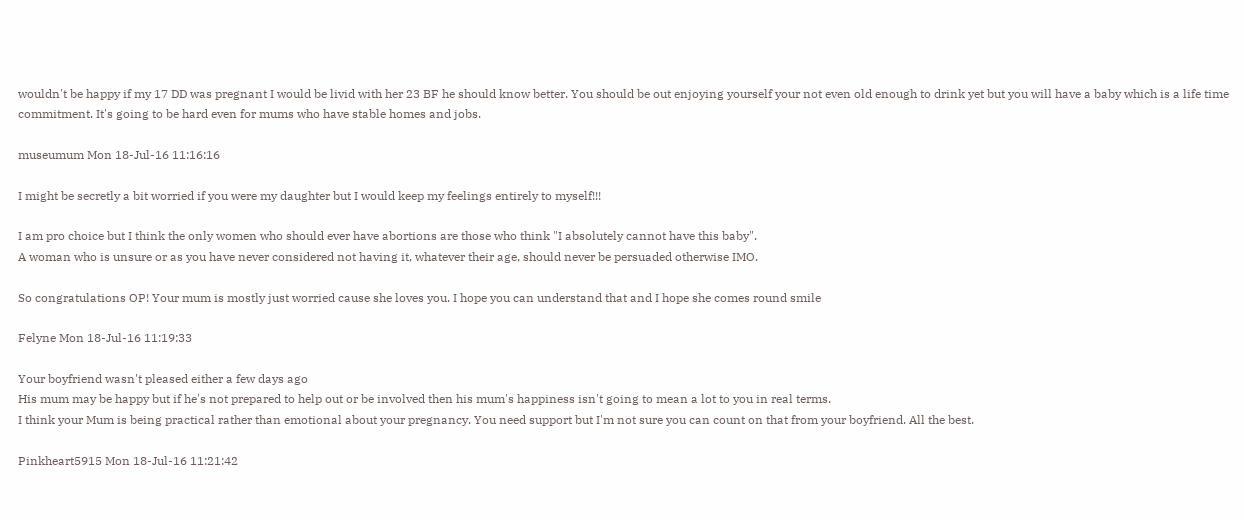wouldn't be happy if my 17 DD was pregnant I would be livid with her 23 BF he should know better. You should be out enjoying yourself your not even old enough to drink yet but you will have a baby which is a life time commitment. It's going to be hard even for mums who have stable homes and jobs.

museumum Mon 18-Jul-16 11:16:16

I might be secretly a bit worried if you were my daughter but I would keep my feelings entirely to myself!!!

I am pro choice but I think the only women who should ever have abortions are those who think "I absolutely cannot have this baby".
A woman who is unsure or as you have never considered not having it, whatever their age, should never be persuaded otherwise IMO.

So congratulations OP! Your mum is mostly just worried cause she loves you. I hope you can understand that and I hope she comes round smile

Felyne Mon 18-Jul-16 11:19:33

Your boyfriend wasn't pleased either a few days ago
His mum may be happy but if he's not prepared to help out or be involved then his mum's happiness isn't going to mean a lot to you in real terms.
I think your Mum is being practical rather than emotional about your pregnancy. You need support but I'm not sure you can count on that from your boyfriend. All the best.

Pinkheart5915 Mon 18-Jul-16 11:21:42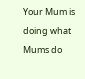Your Mum is doing what Mums do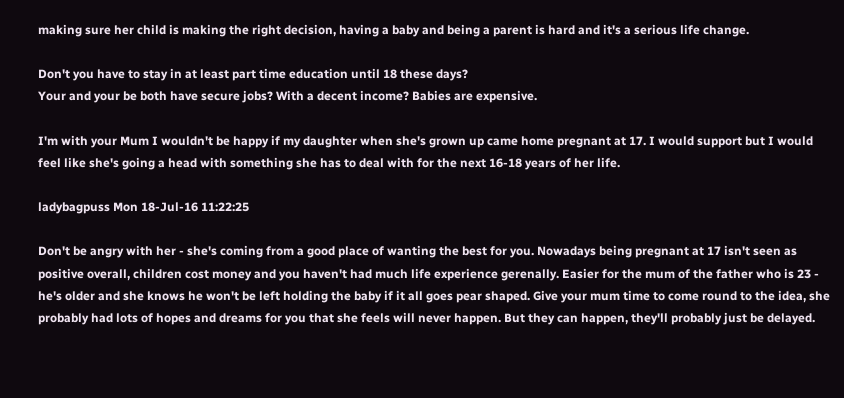making sure her child is making the right decision, having a baby and being a parent is hard and it's a serious life change.

Don't you have to stay in at least part time education until 18 these days?
Your and your be both have secure jobs? With a decent income? Babies are expensive.

I'm with your Mum I wouldn't be happy if my daughter when she's grown up came home pregnant at 17. I would support but I would feel like she's going a head with something she has to deal with for the next 16-18 years of her life.

ladybagpuss Mon 18-Jul-16 11:22:25

Don't be angry with her - she's coming from a good place of wanting the best for you. Nowadays being pregnant at 17 isn't seen as positive overall, children cost money and you haven't had much life experience gerenally. Easier for the mum of the father who is 23 - he's older and she knows he won't be left holding the baby if it all goes pear shaped. Give your mum time to come round to the idea, she probably had lots of hopes and dreams for you that she feels will never happen. But they can happen, they'll probably just be delayed.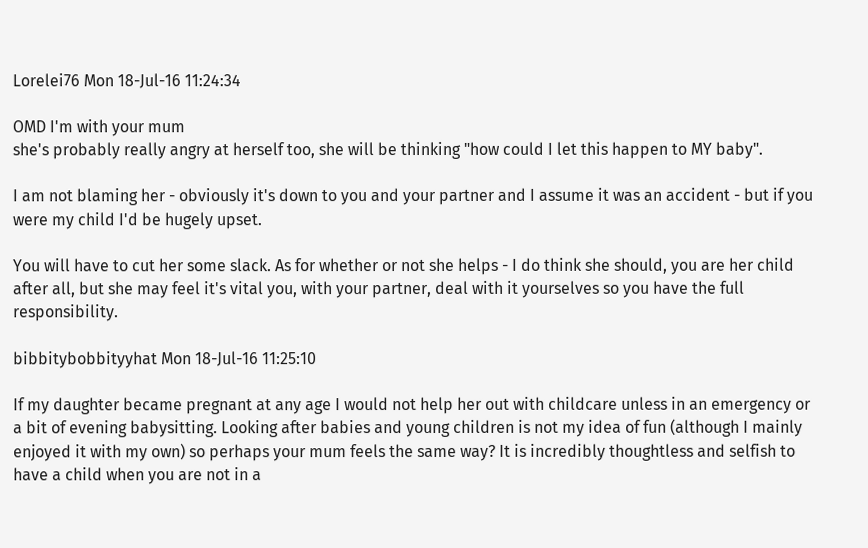Lorelei76 Mon 18-Jul-16 11:24:34

OMD I'm with your mum
she's probably really angry at herself too, she will be thinking "how could I let this happen to MY baby".

I am not blaming her - obviously it's down to you and your partner and I assume it was an accident - but if you were my child I'd be hugely upset.

You will have to cut her some slack. As for whether or not she helps - I do think she should, you are her child after all, but she may feel it's vital you, with your partner, deal with it yourselves so you have the full responsibility.

bibbitybobbityyhat Mon 18-Jul-16 11:25:10

If my daughter became pregnant at any age I would not help her out with childcare unless in an emergency or a bit of evening babysitting. Looking after babies and young children is not my idea of fun (although I mainly enjoyed it with my own) so perhaps your mum feels the same way? It is incredibly thoughtless and selfish to have a child when you are not in a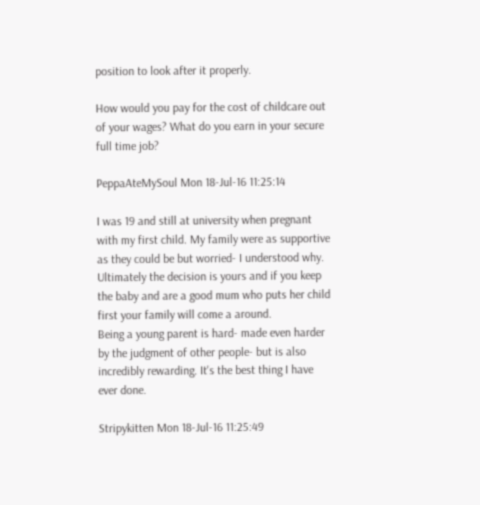position to look after it properly.

How would you pay for the cost of childcare out of your wages? What do you earn in your secure full time job?

PeppaAteMySoul Mon 18-Jul-16 11:25:14

I was 19 and still at university when pregnant with my first child. My family were as supportive as they could be but worried- I understood why. Ultimately the decision is yours and if you keep the baby and are a good mum who puts her child first your family will come a around.
Being a young parent is hard- made even harder by the judgment of other people- but is also incredibly rewarding. It's the best thing I have ever done.

Stripykitten Mon 18-Jul-16 11:25:49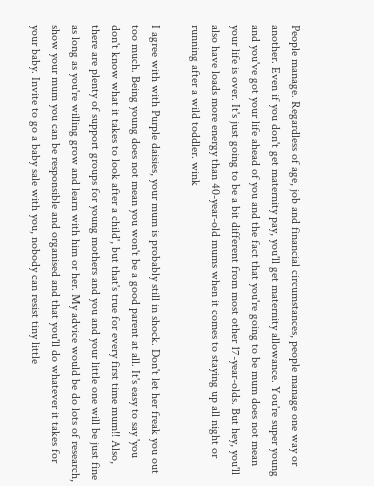People manage. Regardless of age, job and financial circumstances, people manage one way or another. Even if you don't get maternity pay, you'll get maternity allowance. You're super young and you've got your life ahead of you and the fact that you're going to be mum does not mean your life is over. It's just going to be a bit different from most other 17-year-olds. But hey, you'll also have loads more energy than 40-year-old mums when it comes to staying up all night or running after a wild toddler. wink

I agree with with Purple daisies, your mum is probably still in shock. Don't let her freak you out too much. Being young does not mean you won't be a good parent at all. It's easy to say 'you don't know what it takes to look after a child', but that's true for every first time mum!! Also, there are plenty of support groups for young mothers and you and your little one will be just fine as long as you're willing grow and learn with him or her. My advice would be do lots of research, show your mum you can be responsible and organised and that you'll do whatever it takes for your baby. Invite to go a baby sale with you, nobody can resist tiny little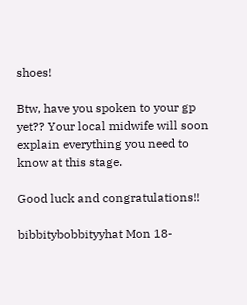shoes!

Btw, have you spoken to your gp yet?? Your local midwife will soon explain everything you need to know at this stage.

Good luck and congratulations!!

bibbitybobbityyhat Mon 18-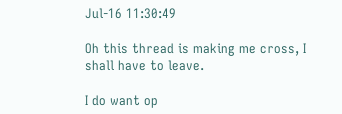Jul-16 11:30:49

Oh this thread is making me cross, I shall have to leave.

I do want op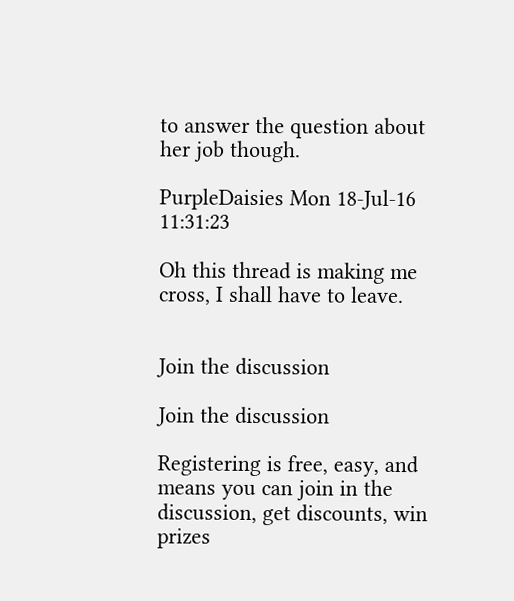to answer the question about her job though.

PurpleDaisies Mon 18-Jul-16 11:31:23

Oh this thread is making me cross, I shall have to leave.


Join the discussion

Join the discussion

Registering is free, easy, and means you can join in the discussion, get discounts, win prizes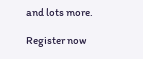and lots more.

Register now